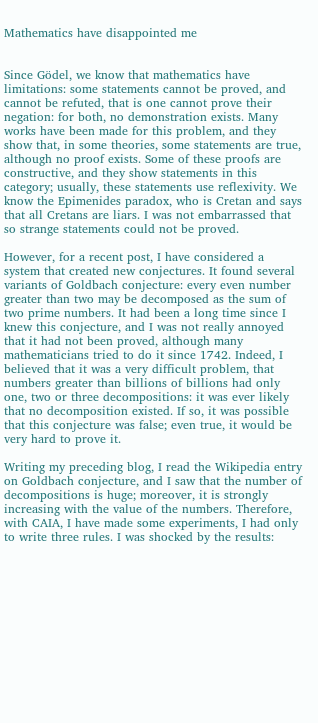Mathematics have disappointed me


Since Gödel, we know that mathematics have limitations: some statements cannot be proved, and cannot be refuted, that is one cannot prove their negation: for both, no demonstration exists. Many works have been made for this problem, and they show that, in some theories, some statements are true, although no proof exists. Some of these proofs are constructive, and they show statements in this category; usually, these statements use reflexivity. We know the Epimenides paradox, who is Cretan and says that all Cretans are liars. I was not embarrassed that so strange statements could not be proved.

However, for a recent post, I have considered a system that created new conjectures. It found several variants of Goldbach conjecture: every even number greater than two may be decomposed as the sum of two prime numbers. It had been a long time since I knew this conjecture, and I was not really annoyed that it had not been proved, although many mathematicians tried to do it since 1742. Indeed, I believed that it was a very difficult problem, that numbers greater than billions of billions had only one, two or three decompositions: it was ever likely that no decomposition existed. If so, it was possible that this conjecture was false; even true, it would be very hard to prove it.

Writing my preceding blog, I read the Wikipedia entry on Goldbach conjecture, and I saw that the number of decompositions is huge; moreover, it is strongly increasing with the value of the numbers. Therefore, with CAIA, I have made some experiments, I had only to write three rules. I was shocked by the results: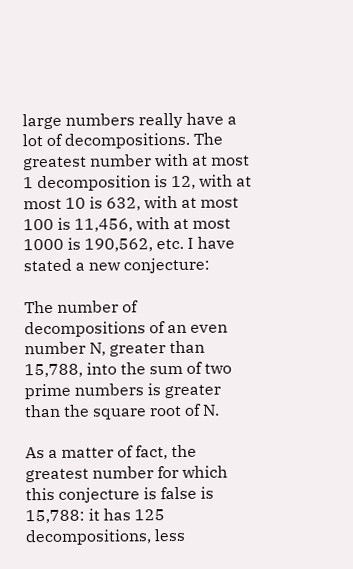large numbers really have a lot of decompositions. The greatest number with at most 1 decomposition is 12, with at most 10 is 632, with at most 100 is 11,456, with at most 1000 is 190,562, etc. I have stated a new conjecture:

The number of decompositions of an even number N, greater than 15,788, into the sum of two prime numbers is greater than the square root of N.

As a matter of fact, the greatest number for which this conjecture is false is 15,788: it has 125 decompositions, less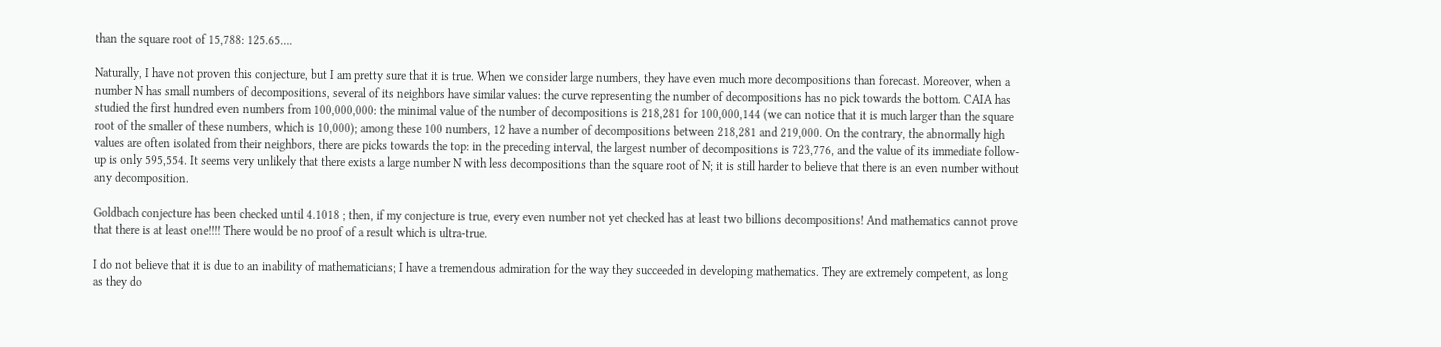than the square root of 15,788: 125.65….

Naturally, I have not proven this conjecture, but I am pretty sure that it is true. When we consider large numbers, they have even much more decompositions than forecast. Moreover, when a number N has small numbers of decompositions, several of its neighbors have similar values: the curve representing the number of decompositions has no pick towards the bottom. CAIA has studied the first hundred even numbers from 100,000,000: the minimal value of the number of decompositions is 218,281 for 100,000,144 (we can notice that it is much larger than the square root of the smaller of these numbers, which is 10,000); among these 100 numbers, 12 have a number of decompositions between 218,281 and 219,000. On the contrary, the abnormally high values are often isolated from their neighbors, there are picks towards the top: in the preceding interval, the largest number of decompositions is 723,776, and the value of its immediate follow-up is only 595,554. It seems very unlikely that there exists a large number N with less decompositions than the square root of N; it is still harder to believe that there is an even number without any decomposition.

Goldbach conjecture has been checked until 4.1018 ; then, if my conjecture is true, every even number not yet checked has at least two billions decompositions! And mathematics cannot prove that there is at least one!!!! There would be no proof of a result which is ultra-true.

I do not believe that it is due to an inability of mathematicians; I have a tremendous admiration for the way they succeeded in developing mathematics. They are extremely competent, as long as they do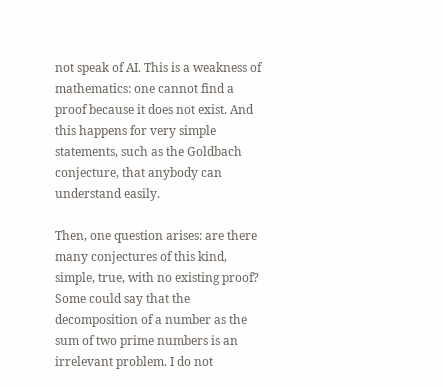not speak of AI. This is a weakness of mathematics: one cannot find a proof because it does not exist. And this happens for very simple statements, such as the Goldbach conjecture, that anybody can understand easily.

Then, one question arises: are there many conjectures of this kind, simple, true, with no existing proof? Some could say that the decomposition of a number as the sum of two prime numbers is an irrelevant problem. I do not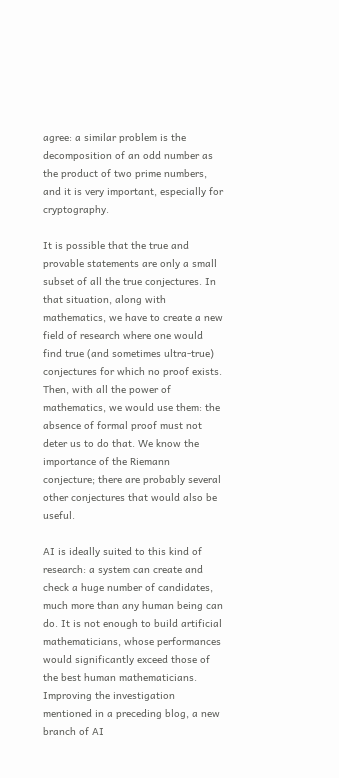agree: a similar problem is the decomposition of an odd number as the product of two prime numbers, and it is very important, especially for cryptography.

It is possible that the true and provable statements are only a small subset of all the true conjectures. In that situation, along with mathematics, we have to create a new field of research where one would find true (and sometimes ultra-true) conjectures for which no proof exists. Then, with all the power of mathematics, we would use them: the absence of formal proof must not deter us to do that. We know the importance of the Riemann conjecture; there are probably several other conjectures that would also be useful.

AI is ideally suited to this kind of research: a system can create and check a huge number of candidates, much more than any human being can do. It is not enough to build artificial mathematicians, whose performances would significantly exceed those of the best human mathematicians. Improving the investigation mentioned in a preceding blog, a new branch of AI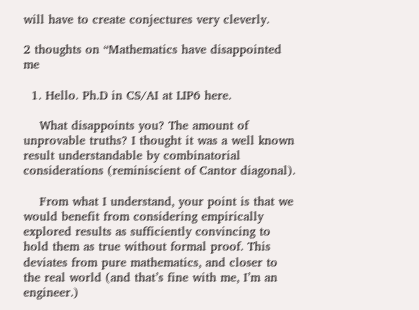will have to create conjectures very cleverly.

2 thoughts on “Mathematics have disappointed me

  1. Hello. Ph.D in CS/AI at LIP6 here.

    What disappoints you? The amount of unprovable truths? I thought it was a well known result understandable by combinatorial considerations (reminiscient of Cantor diagonal).

    From what I understand, your point is that we would benefit from considering empirically explored results as sufficiently convincing to hold them as true without formal proof. This deviates from pure mathematics, and closer to the real world (and that’s fine with me, I’m an engineer.)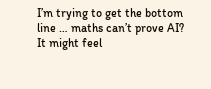I’m trying to get the bottom line … maths can’t prove AI? It might feel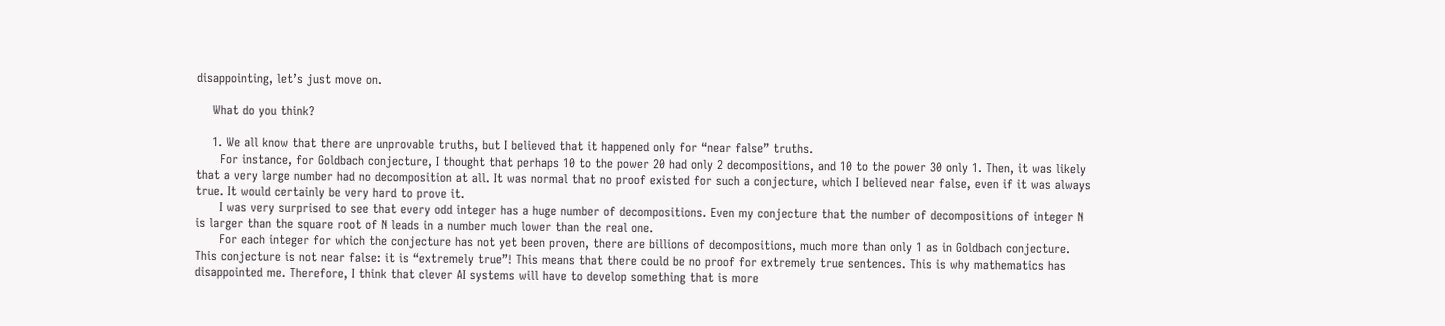disappointing, let’s just move on.

    What do you think?

    1. We all know that there are unprovable truths, but I believed that it happened only for “near false” truths.
      For instance, for Goldbach conjecture, I thought that perhaps 10 to the power 20 had only 2 decompositions, and 10 to the power 30 only 1. Then, it was likely that a very large number had no decomposition at all. It was normal that no proof existed for such a conjecture, which I believed near false, even if it was always true. It would certainly be very hard to prove it.
      I was very surprised to see that every odd integer has a huge number of decompositions. Even my conjecture that the number of decompositions of integer N is larger than the square root of N leads in a number much lower than the real one.
      For each integer for which the conjecture has not yet been proven, there are billions of decompositions, much more than only 1 as in Goldbach conjecture. This conjecture is not near false: it is “extremely true”! This means that there could be no proof for extremely true sentences. This is why mathematics has disappointed me. Therefore, I think that clever AI systems will have to develop something that is more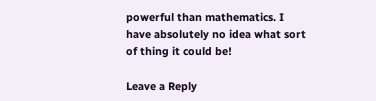powerful than mathematics. I have absolutely no idea what sort of thing it could be!

Leave a Reply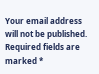Your email address will not be published. Required fields are marked *